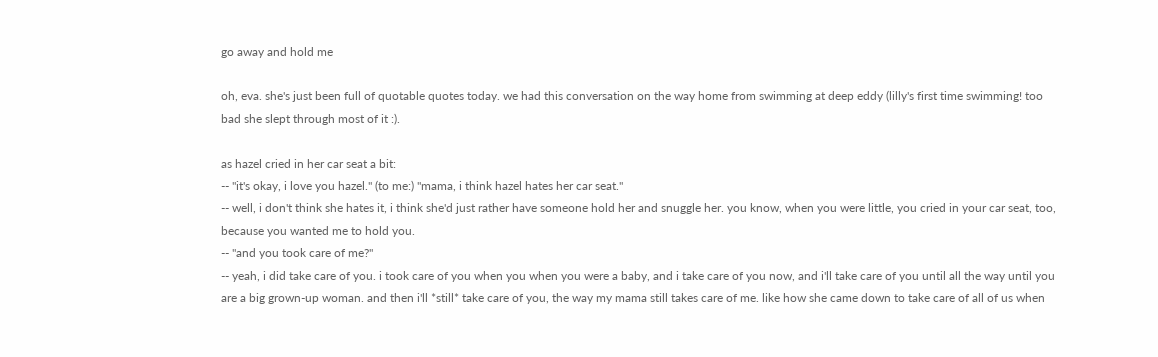go away and hold me

oh, eva. she's just been full of quotable quotes today. we had this conversation on the way home from swimming at deep eddy (lilly's first time swimming! too bad she slept through most of it :).

as hazel cried in her car seat a bit:
-- "it's okay, i love you hazel." (to me:) "mama, i think hazel hates her car seat."
-- well, i don't think she hates it, i think she'd just rather have someone hold her and snuggle her. you know, when you were little, you cried in your car seat, too, because you wanted me to hold you.
-- "and you took care of me?"
-- yeah, i did take care of you. i took care of you when you when you were a baby, and i take care of you now, and i'll take care of you until all the way until you are a big grown-up woman. and then i'll *still* take care of you, the way my mama still takes care of me. like how she came down to take care of all of us when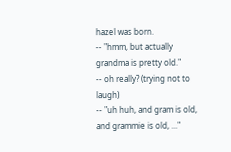hazel was born.
-- "hmm, but actually grandma is pretty old."
-- oh really? (trying not to laugh)
-- "uh huh, and gram is old, and grammie is old, ..."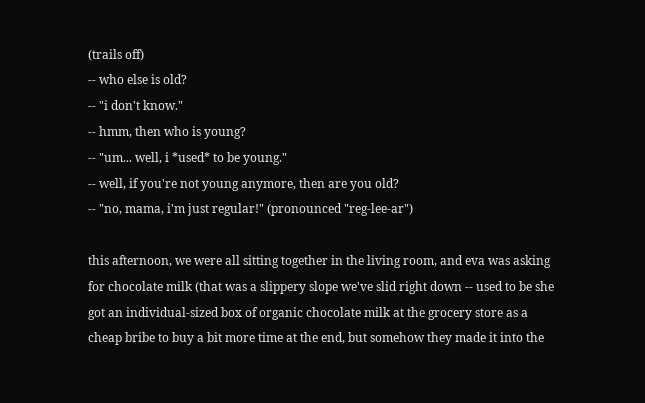(trails off)
-- who else is old?
-- "i don't know."
-- hmm, then who is young?
-- "um... well, i *used* to be young."
-- well, if you're not young anymore, then are you old?
-- "no, mama, i'm just regular!" (pronounced "reg-lee-ar")

this afternoon, we were all sitting together in the living room, and eva was asking for chocolate milk (that was a slippery slope we've slid right down -- used to be she got an individual-sized box of organic chocolate milk at the grocery store as a cheap bribe to buy a bit more time at the end, but somehow they made it into the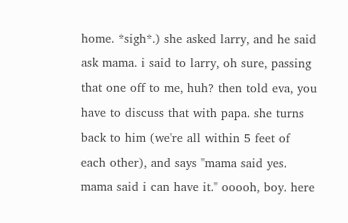home. *sigh*.) she asked larry, and he said ask mama. i said to larry, oh sure, passing that one off to me, huh? then told eva, you have to discuss that with papa. she turns back to him (we're all within 5 feet of each other), and says "mama said yes. mama said i can have it." ooooh, boy. here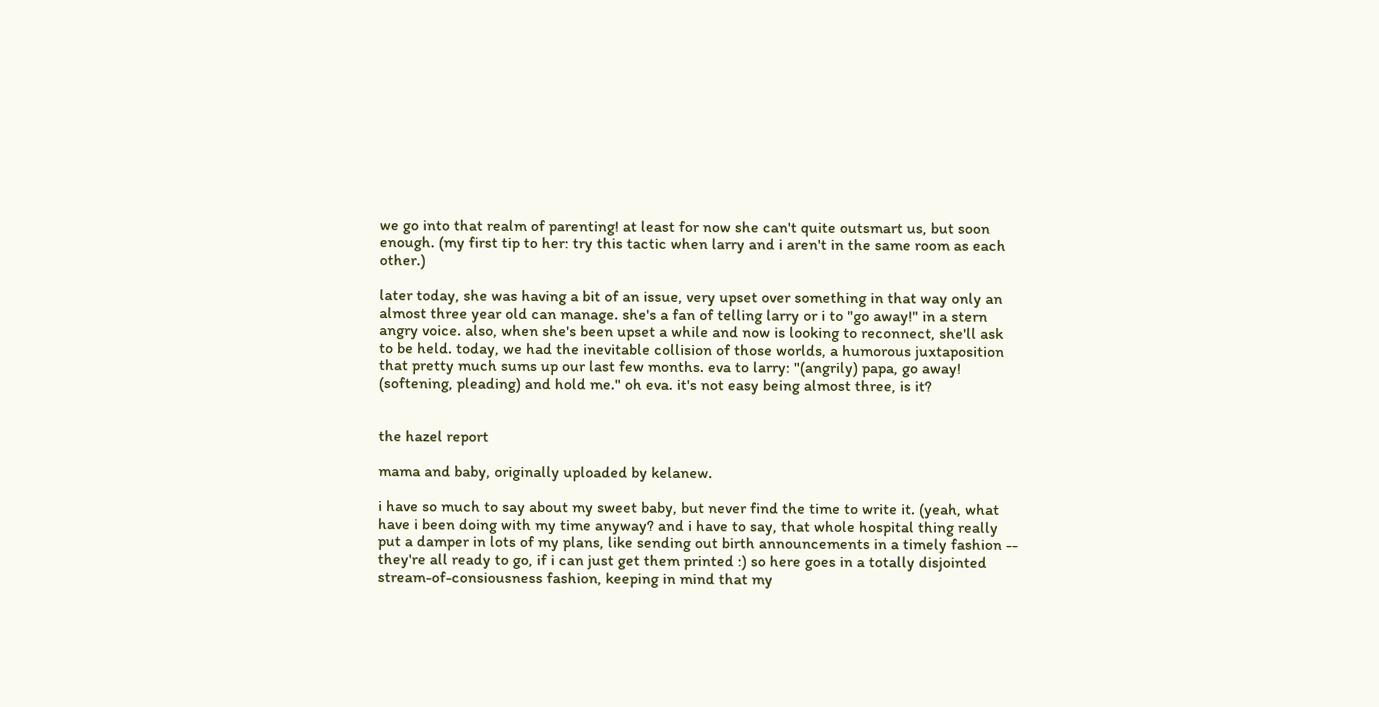we go into that realm of parenting! at least for now she can't quite outsmart us, but soon enough. (my first tip to her: try this tactic when larry and i aren't in the same room as each other.)

later today, she was having a bit of an issue, very upset over something in that way only an almost three year old can manage. she's a fan of telling larry or i to "go away!" in a stern angry voice. also, when she's been upset a while and now is looking to reconnect, she'll ask to be held. today, we had the inevitable collision of those worlds, a humorous juxtaposition that pretty much sums up our last few months. eva to larry: "(angrily) papa, go away! (softening, pleading) and hold me." oh eva. it's not easy being almost three, is it?


the hazel report

mama and baby, originally uploaded by kelanew.

i have so much to say about my sweet baby, but never find the time to write it. (yeah, what have i been doing with my time anyway? and i have to say, that whole hospital thing really put a damper in lots of my plans, like sending out birth announcements in a timely fashion -- they're all ready to go, if i can just get them printed :) so here goes in a totally disjointed stream-of-consiousness fashion, keeping in mind that my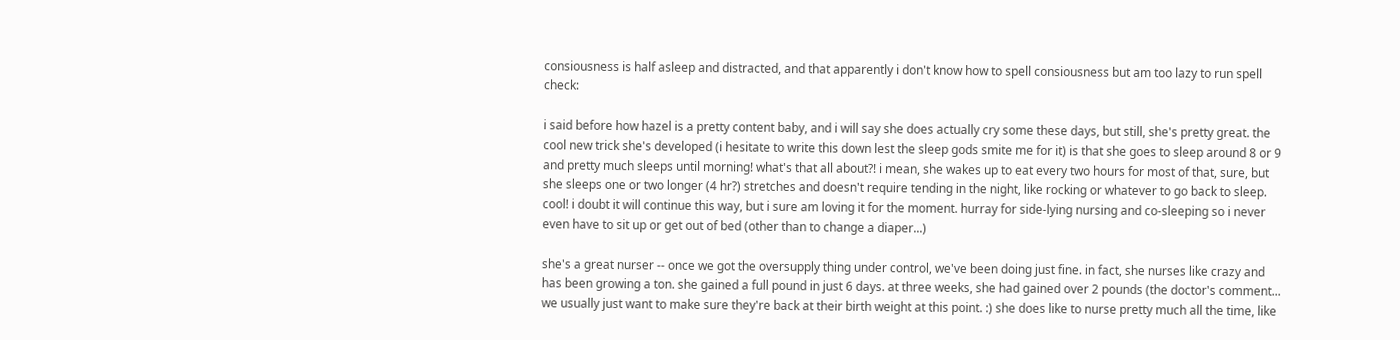consiousness is half asleep and distracted, and that apparently i don't know how to spell consiousness but am too lazy to run spell check:

i said before how hazel is a pretty content baby, and i will say she does actually cry some these days, but still, she's pretty great. the cool new trick she's developed (i hesitate to write this down lest the sleep gods smite me for it) is that she goes to sleep around 8 or 9 and pretty much sleeps until morning! what's that all about?! i mean, she wakes up to eat every two hours for most of that, sure, but she sleeps one or two longer (4 hr?) stretches and doesn't require tending in the night, like rocking or whatever to go back to sleep. cool! i doubt it will continue this way, but i sure am loving it for the moment. hurray for side-lying nursing and co-sleeping so i never even have to sit up or get out of bed (other than to change a diaper...)

she's a great nurser -- once we got the oversupply thing under control, we've been doing just fine. in fact, she nurses like crazy and has been growing a ton. she gained a full pound in just 6 days. at three weeks, she had gained over 2 pounds (the doctor's comment... we usually just want to make sure they're back at their birth weight at this point. :) she does like to nurse pretty much all the time, like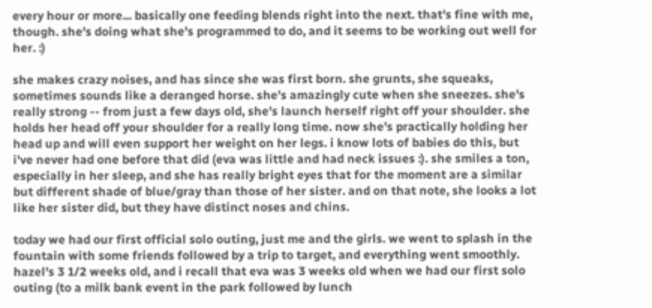every hour or more... basically one feeding blends right into the next. that's fine with me, though. she's doing what she's programmed to do, and it seems to be working out well for her. :)

she makes crazy noises, and has since she was first born. she grunts, she squeaks, sometimes sounds like a deranged horse. she's amazingly cute when she sneezes. she's really strong -- from just a few days old, she's launch herself right off your shoulder. she holds her head off your shoulder for a really long time. now she's practically holding her head up and will even support her weight on her legs. i know lots of babies do this, but i've never had one before that did (eva was little and had neck issues :). she smiles a ton, especially in her sleep, and she has really bright eyes that for the moment are a similar but different shade of blue/gray than those of her sister. and on that note, she looks a lot like her sister did, but they have distinct noses and chins.

today we had our first official solo outing, just me and the girls. we went to splash in the fountain with some friends followed by a trip to target, and everything went smoothly. hazel's 3 1/2 weeks old, and i recall that eva was 3 weeks old when we had our first solo outing (to a milk bank event in the park followed by lunch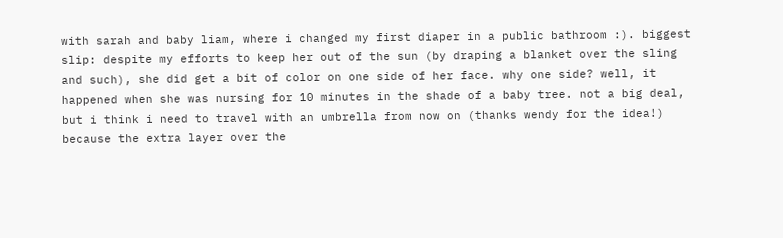with sarah and baby liam, where i changed my first diaper in a public bathroom :). biggest slip: despite my efforts to keep her out of the sun (by draping a blanket over the sling and such), she did get a bit of color on one side of her face. why one side? well, it happened when she was nursing for 10 minutes in the shade of a baby tree. not a big deal, but i think i need to travel with an umbrella from now on (thanks wendy for the idea!) because the extra layer over the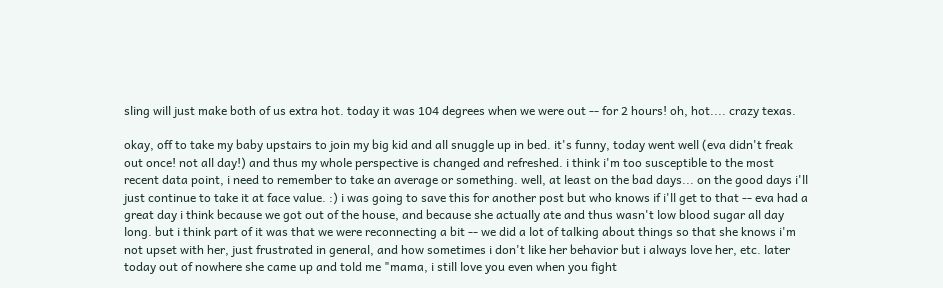sling will just make both of us extra hot. today it was 104 degrees when we were out -- for 2 hours! oh, hot.... crazy texas.

okay, off to take my baby upstairs to join my big kid and all snuggle up in bed. it's funny, today went well (eva didn't freak out once! not all day!) and thus my whole perspective is changed and refreshed. i think i'm too susceptible to the most recent data point, i need to remember to take an average or something. well, at least on the bad days... on the good days i'll just continue to take it at face value. :) i was going to save this for another post but who knows if i'll get to that -- eva had a great day i think because we got out of the house, and because she actually ate and thus wasn't low blood sugar all day long. but i think part of it was that we were reconnecting a bit -- we did a lot of talking about things so that she knows i'm not upset with her, just frustrated in general, and how sometimes i don't like her behavior but i always love her, etc. later today out of nowhere she came up and told me "mama, i still love you even when you fight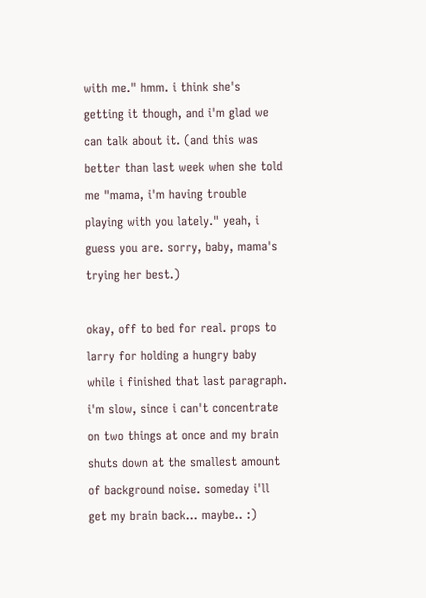with me." hmm. i think she's getting it though, and i'm glad we can talk about it. (and this was better than last week when she told me "mama, i'm having trouble playing with you lately." yeah, i guess you are. sorry, baby, mama's trying her best.)

okay, off to bed for real. props to larry for holding a hungry baby while i finished that last paragraph. i'm slow, since i can't concentrate on two things at once and my brain shuts down at the smallest amount of background noise. someday i'll get my brain back... maybe.. :)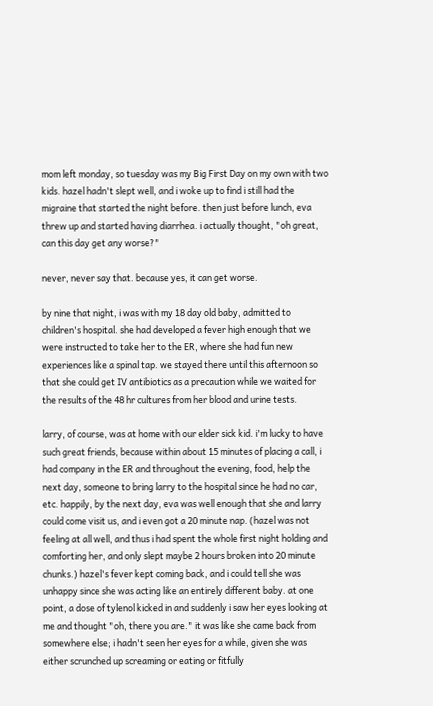mom left monday, so tuesday was my Big First Day on my own with two kids. hazel hadn't slept well, and i woke up to find i still had the migraine that started the night before. then just before lunch, eva threw up and started having diarrhea. i actually thought, "oh great, can this day get any worse?"

never, never say that. because yes, it can get worse.

by nine that night, i was with my 18 day old baby, admitted to children's hospital. she had developed a fever high enough that we were instructed to take her to the ER, where she had fun new experiences like a spinal tap. we stayed there until this afternoon so that she could get IV antibiotics as a precaution while we waited for the results of the 48 hr cultures from her blood and urine tests.

larry, of course, was at home with our elder sick kid. i'm lucky to have such great friends, because within about 15 minutes of placing a call, i had company in the ER and throughout the evening, food, help the next day, someone to bring larry to the hospital since he had no car, etc. happily, by the next day, eva was well enough that she and larry could come visit us, and i even got a 20 minute nap. (hazel was not feeling at all well, and thus i had spent the whole first night holding and comforting her, and only slept maybe 2 hours broken into 20 minute chunks.) hazel's fever kept coming back, and i could tell she was unhappy since she was acting like an entirely different baby. at one point, a dose of tylenol kicked in and suddenly i saw her eyes looking at me and thought "oh, there you are." it was like she came back from somewhere else; i hadn't seen her eyes for a while, given she was either scrunched up screaming or eating or fitfully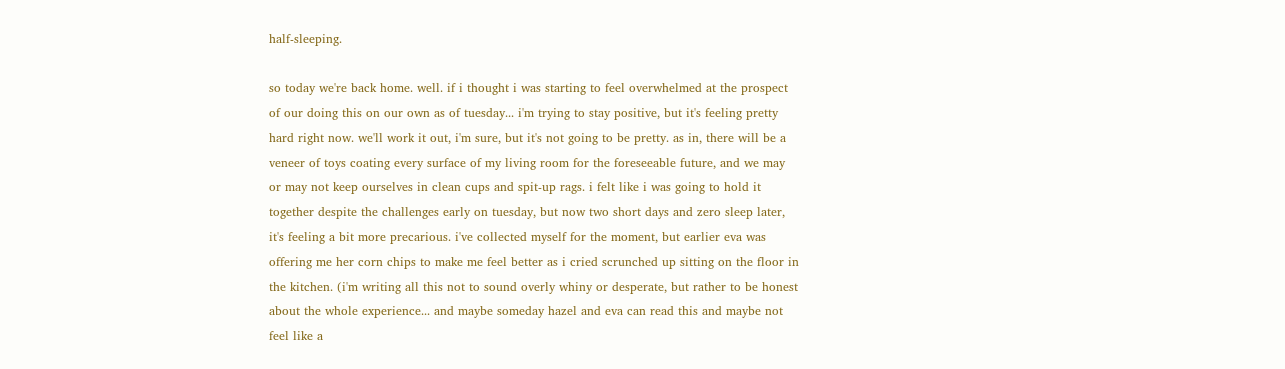half-sleeping.

so today we're back home. well. if i thought i was starting to feel overwhelmed at the prospect of our doing this on our own as of tuesday... i'm trying to stay positive, but it's feeling pretty hard right now. we'll work it out, i'm sure, but it's not going to be pretty. as in, there will be a veneer of toys coating every surface of my living room for the foreseeable future, and we may or may not keep ourselves in clean cups and spit-up rags. i felt like i was going to hold it together despite the challenges early on tuesday, but now two short days and zero sleep later, it's feeling a bit more precarious. i've collected myself for the moment, but earlier eva was offering me her corn chips to make me feel better as i cried scrunched up sitting on the floor in the kitchen. (i'm writing all this not to sound overly whiny or desperate, but rather to be honest about the whole experience... and maybe someday hazel and eva can read this and maybe not feel like a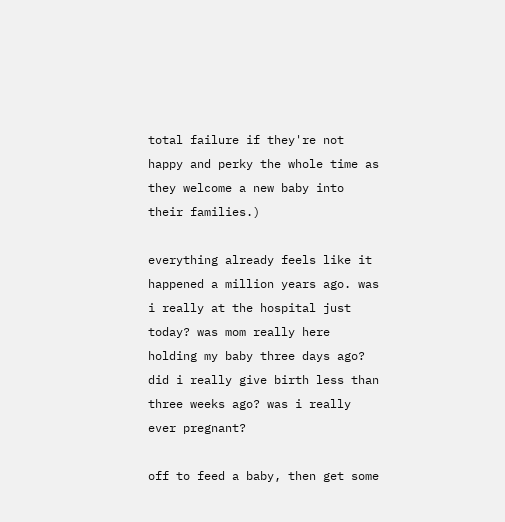total failure if they're not happy and perky the whole time as they welcome a new baby into their families.)

everything already feels like it happened a million years ago. was i really at the hospital just today? was mom really here holding my baby three days ago? did i really give birth less than three weeks ago? was i really ever pregnant?

off to feed a baby, then get some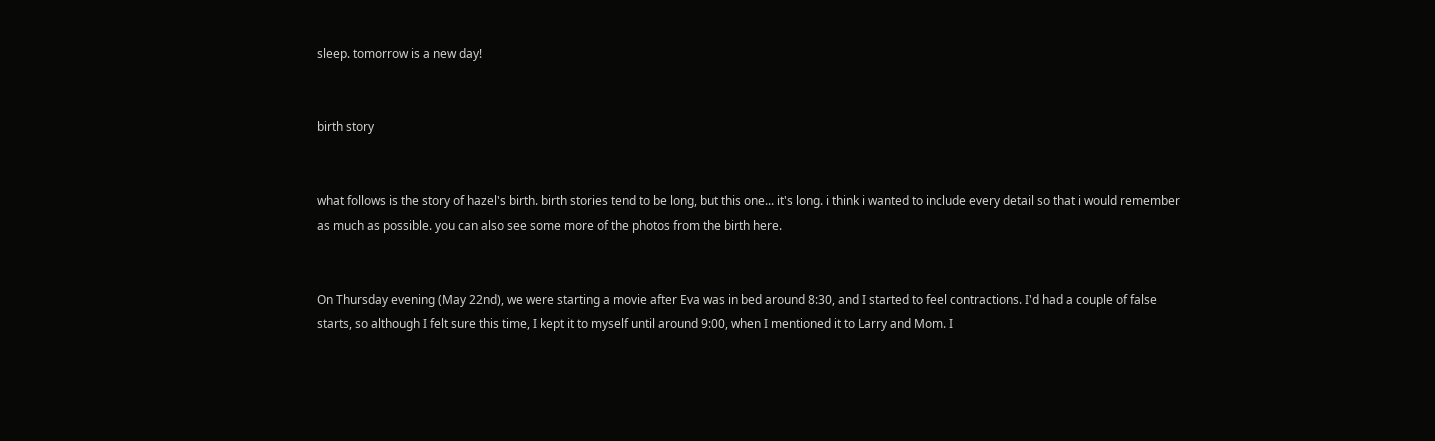sleep. tomorrow is a new day!


birth story


what follows is the story of hazel's birth. birth stories tend to be long, but this one... it's long. i think i wanted to include every detail so that i would remember as much as possible. you can also see some more of the photos from the birth here.


On Thursday evening (May 22nd), we were starting a movie after Eva was in bed around 8:30, and I started to feel contractions. I'd had a couple of false starts, so although I felt sure this time, I kept it to myself until around 9:00, when I mentioned it to Larry and Mom. I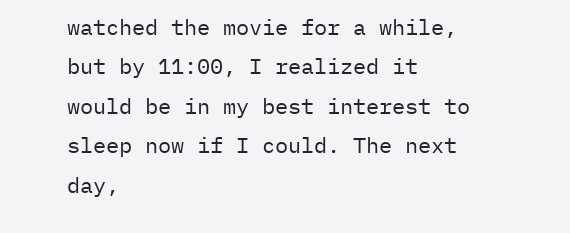watched the movie for a while, but by 11:00, I realized it would be in my best interest to sleep now if I could. The next day,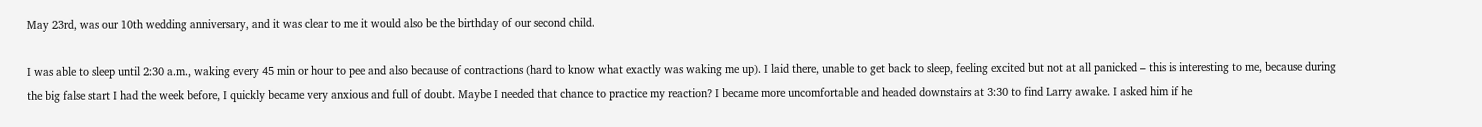May 23rd, was our 10th wedding anniversary, and it was clear to me it would also be the birthday of our second child.

I was able to sleep until 2:30 a.m., waking every 45 min or hour to pee and also because of contractions (hard to know what exactly was waking me up). I laid there, unable to get back to sleep, feeling excited but not at all panicked – this is interesting to me, because during the big false start I had the week before, I quickly became very anxious and full of doubt. Maybe I needed that chance to practice my reaction? I became more uncomfortable and headed downstairs at 3:30 to find Larry awake. I asked him if he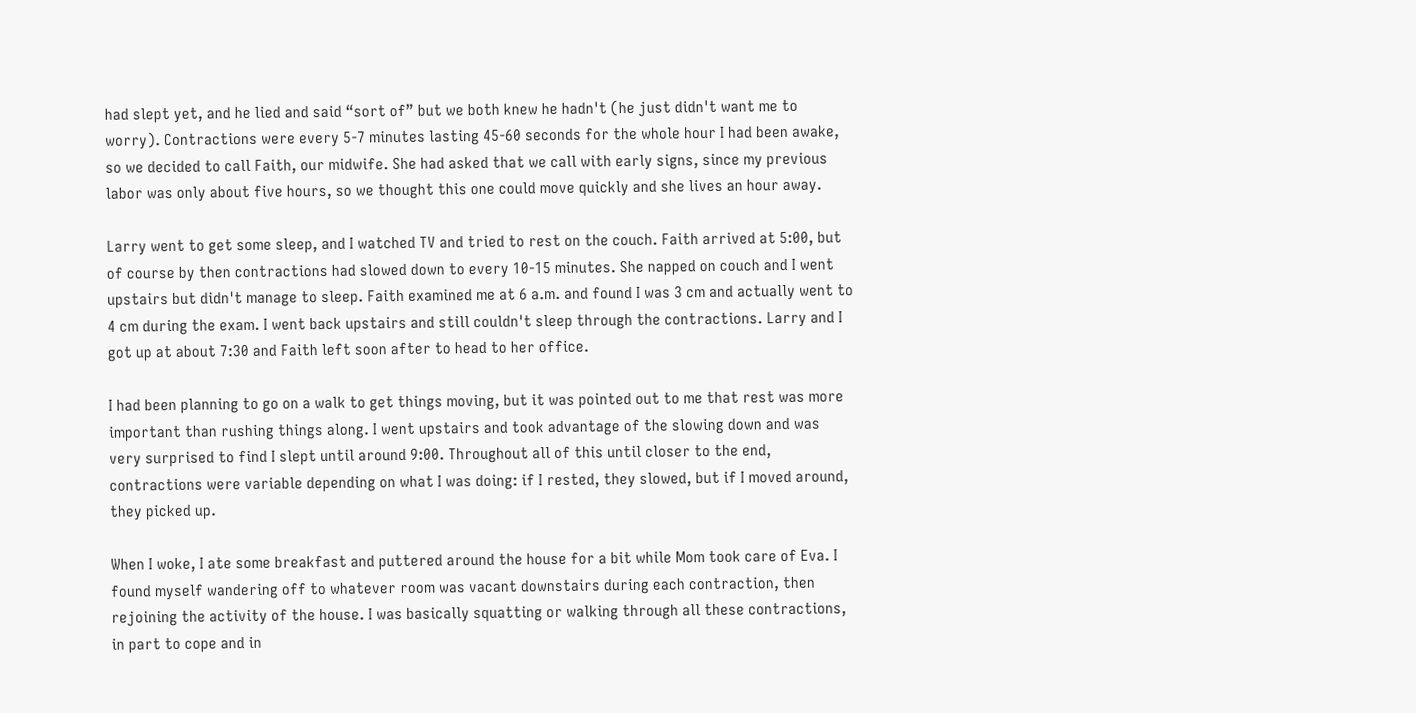had slept yet, and he lied and said “sort of” but we both knew he hadn't (he just didn't want me to worry). Contractions were every 5-7 minutes lasting 45-60 seconds for the whole hour I had been awake, so we decided to call Faith, our midwife. She had asked that we call with early signs, since my previous labor was only about five hours, so we thought this one could move quickly and she lives an hour away.

Larry went to get some sleep, and I watched TV and tried to rest on the couch. Faith arrived at 5:00, but of course by then contractions had slowed down to every 10-15 minutes. She napped on couch and I went upstairs but didn't manage to sleep. Faith examined me at 6 a.m. and found I was 3 cm and actually went to 4 cm during the exam. I went back upstairs and still couldn't sleep through the contractions. Larry and I got up at about 7:30 and Faith left soon after to head to her office.

I had been planning to go on a walk to get things moving, but it was pointed out to me that rest was more important than rushing things along. I went upstairs and took advantage of the slowing down and was very surprised to find I slept until around 9:00. Throughout all of this until closer to the end, contractions were variable depending on what I was doing: if I rested, they slowed, but if I moved around, they picked up.

When I woke, I ate some breakfast and puttered around the house for a bit while Mom took care of Eva. I found myself wandering off to whatever room was vacant downstairs during each contraction, then rejoining the activity of the house. I was basically squatting or walking through all these contractions, in part to cope and in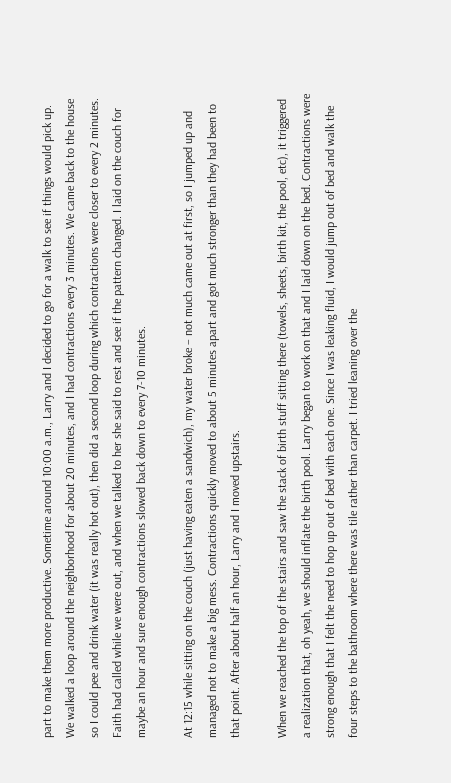part to make them more productive. Sometime around 10:00 a.m., Larry and I decided to go for a walk to see if things would pick up. We walked a loop around the neighborhood for about 20 minutes, and I had contractions every 3 minutes. We came back to the house so I could pee and drink water (it was really hot out), then did a second loop during which contractions were closer to every 2 minutes. Faith had called while we were out, and when we talked to her she said to rest and see if the pattern changed. I laid on the couch for maybe an hour and sure enough contractions slowed back down to every 7-10 minutes.

At 12:15 while sitting on the couch (just having eaten a sandwich), my water broke – not much came out at first, so I jumped up and managed not to make a big mess. Contractions quickly moved to about 5 minutes apart and got much stronger than they had been to that point. After about half an hour, Larry and I moved upstairs.

When we reached the top of the stairs and saw the stack of birth stuff sitting there (towels, sheets, birth kit, the pool, etc), it triggered a realization that, oh yeah, we should inflate the birth pool. Larry began to work on that and I laid down on the bed. Contractions were strong enough that I felt the need to hop up out of bed with each one. Since I was leaking fluid, I would jump out of bed and walk the four steps to the bathroom where there was tile rather than carpet. I tried leaning over the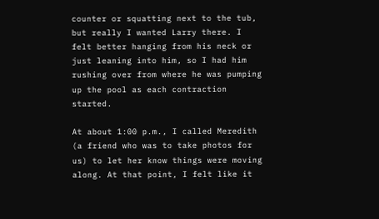counter or squatting next to the tub, but really I wanted Larry there. I felt better hanging from his neck or just leaning into him, so I had him rushing over from where he was pumping up the pool as each contraction started.

At about 1:00 p.m., I called Meredith (a friend who was to take photos for us) to let her know things were moving along. At that point, I felt like it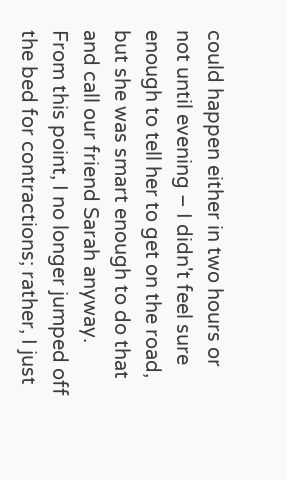could happen either in two hours or not until evening – I didn't feel sure enough to tell her to get on the road, but she was smart enough to do that and call our friend Sarah anyway. From this point, I no longer jumped off the bed for contractions; rather, I just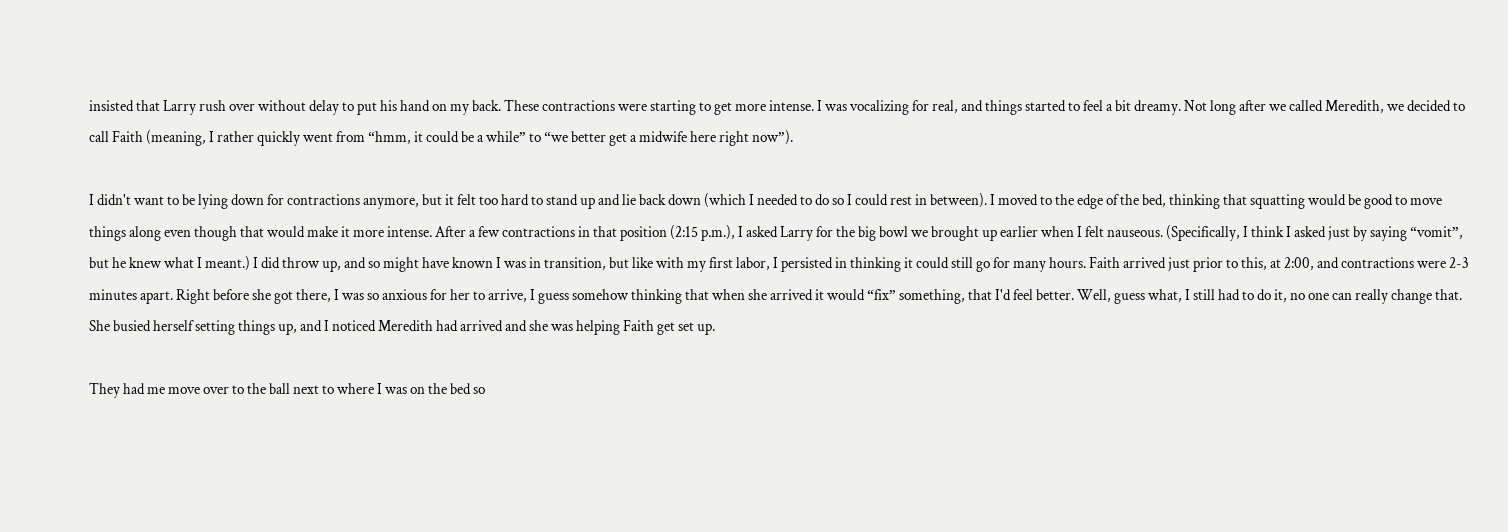insisted that Larry rush over without delay to put his hand on my back. These contractions were starting to get more intense. I was vocalizing for real, and things started to feel a bit dreamy. Not long after we called Meredith, we decided to call Faith (meaning, I rather quickly went from “hmm, it could be a while” to “we better get a midwife here right now”).

I didn't want to be lying down for contractions anymore, but it felt too hard to stand up and lie back down (which I needed to do so I could rest in between). I moved to the edge of the bed, thinking that squatting would be good to move things along even though that would make it more intense. After a few contractions in that position (2:15 p.m.), I asked Larry for the big bowl we brought up earlier when I felt nauseous. (Specifically, I think I asked just by saying “vomit”, but he knew what I meant.) I did throw up, and so might have known I was in transition, but like with my first labor, I persisted in thinking it could still go for many hours. Faith arrived just prior to this, at 2:00, and contractions were 2-3 minutes apart. Right before she got there, I was so anxious for her to arrive, I guess somehow thinking that when she arrived it would “fix” something, that I'd feel better. Well, guess what, I still had to do it, no one can really change that. She busied herself setting things up, and I noticed Meredith had arrived and she was helping Faith get set up.

They had me move over to the ball next to where I was on the bed so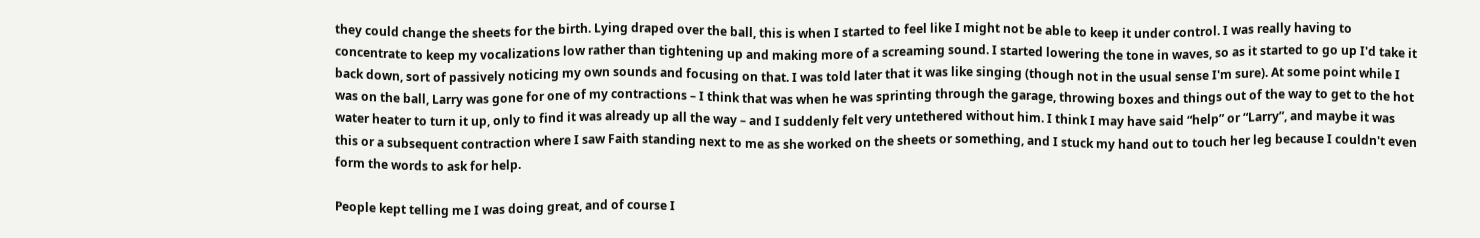they could change the sheets for the birth. Lying draped over the ball, this is when I started to feel like I might not be able to keep it under control. I was really having to concentrate to keep my vocalizations low rather than tightening up and making more of a screaming sound. I started lowering the tone in waves, so as it started to go up I'd take it back down, sort of passively noticing my own sounds and focusing on that. I was told later that it was like singing (though not in the usual sense I'm sure). At some point while I was on the ball, Larry was gone for one of my contractions – I think that was when he was sprinting through the garage, throwing boxes and things out of the way to get to the hot water heater to turn it up, only to find it was already up all the way – and I suddenly felt very untethered without him. I think I may have said “help” or “Larry”, and maybe it was this or a subsequent contraction where I saw Faith standing next to me as she worked on the sheets or something, and I stuck my hand out to touch her leg because I couldn't even form the words to ask for help.

People kept telling me I was doing great, and of course I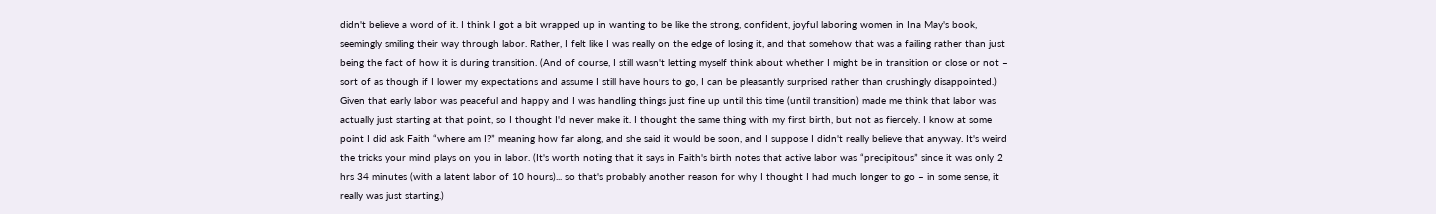didn't believe a word of it. I think I got a bit wrapped up in wanting to be like the strong, confident, joyful laboring women in Ina May's book, seemingly smiling their way through labor. Rather, I felt like I was really on the edge of losing it, and that somehow that was a failing rather than just being the fact of how it is during transition. (And of course, I still wasn't letting myself think about whether I might be in transition or close or not – sort of as though if I lower my expectations and assume I still have hours to go, I can be pleasantly surprised rather than crushingly disappointed.) Given that early labor was peaceful and happy and I was handling things just fine up until this time (until transition) made me think that labor was actually just starting at that point, so I thought I'd never make it. I thought the same thing with my first birth, but not as fiercely. I know at some point I did ask Faith “where am I?” meaning how far along, and she said it would be soon, and I suppose I didn't really believe that anyway. It's weird the tricks your mind plays on you in labor. (It's worth noting that it says in Faith's birth notes that active labor was “precipitous” since it was only 2 hrs 34 minutes (with a latent labor of 10 hours)... so that's probably another reason for why I thought I had much longer to go – in some sense, it really was just starting.)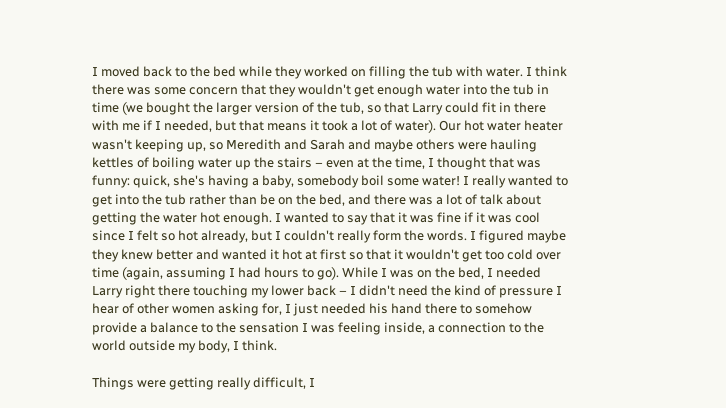I moved back to the bed while they worked on filling the tub with water. I think there was some concern that they wouldn't get enough water into the tub in time (we bought the larger version of the tub, so that Larry could fit in there with me if I needed, but that means it took a lot of water). Our hot water heater wasn't keeping up, so Meredith and Sarah and maybe others were hauling kettles of boiling water up the stairs – even at the time, I thought that was funny: quick, she's having a baby, somebody boil some water! I really wanted to get into the tub rather than be on the bed, and there was a lot of talk about getting the water hot enough. I wanted to say that it was fine if it was cool since I felt so hot already, but I couldn't really form the words. I figured maybe they knew better and wanted it hot at first so that it wouldn't get too cold over time (again, assuming I had hours to go). While I was on the bed, I needed Larry right there touching my lower back – I didn't need the kind of pressure I hear of other women asking for, I just needed his hand there to somehow provide a balance to the sensation I was feeling inside, a connection to the world outside my body, I think.

Things were getting really difficult, I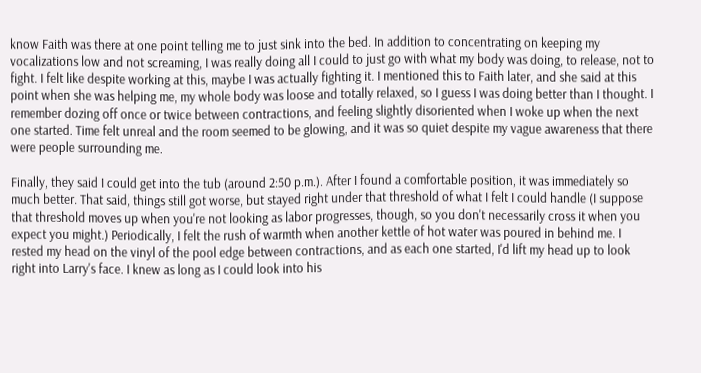know Faith was there at one point telling me to just sink into the bed. In addition to concentrating on keeping my vocalizations low and not screaming, I was really doing all I could to just go with what my body was doing, to release, not to fight. I felt like despite working at this, maybe I was actually fighting it. I mentioned this to Faith later, and she said at this point when she was helping me, my whole body was loose and totally relaxed, so I guess I was doing better than I thought. I remember dozing off once or twice between contractions, and feeling slightly disoriented when I woke up when the next one started. Time felt unreal and the room seemed to be glowing, and it was so quiet despite my vague awareness that there were people surrounding me.

Finally, they said I could get into the tub (around 2:50 p.m.). After I found a comfortable position, it was immediately so much better. That said, things still got worse, but stayed right under that threshold of what I felt I could handle (I suppose that threshold moves up when you're not looking as labor progresses, though, so you don't necessarily cross it when you expect you might.) Periodically, I felt the rush of warmth when another kettle of hot water was poured in behind me. I rested my head on the vinyl of the pool edge between contractions, and as each one started, I'd lift my head up to look right into Larry's face. I knew as long as I could look into his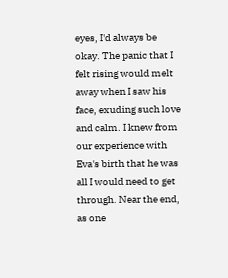eyes, I'd always be okay. The panic that I felt rising would melt away when I saw his face, exuding such love and calm. I knew from our experience with Eva's birth that he was all I would need to get through. Near the end, as one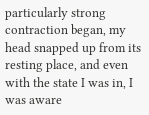particularly strong contraction began, my head snapped up from its resting place, and even with the state I was in, I was aware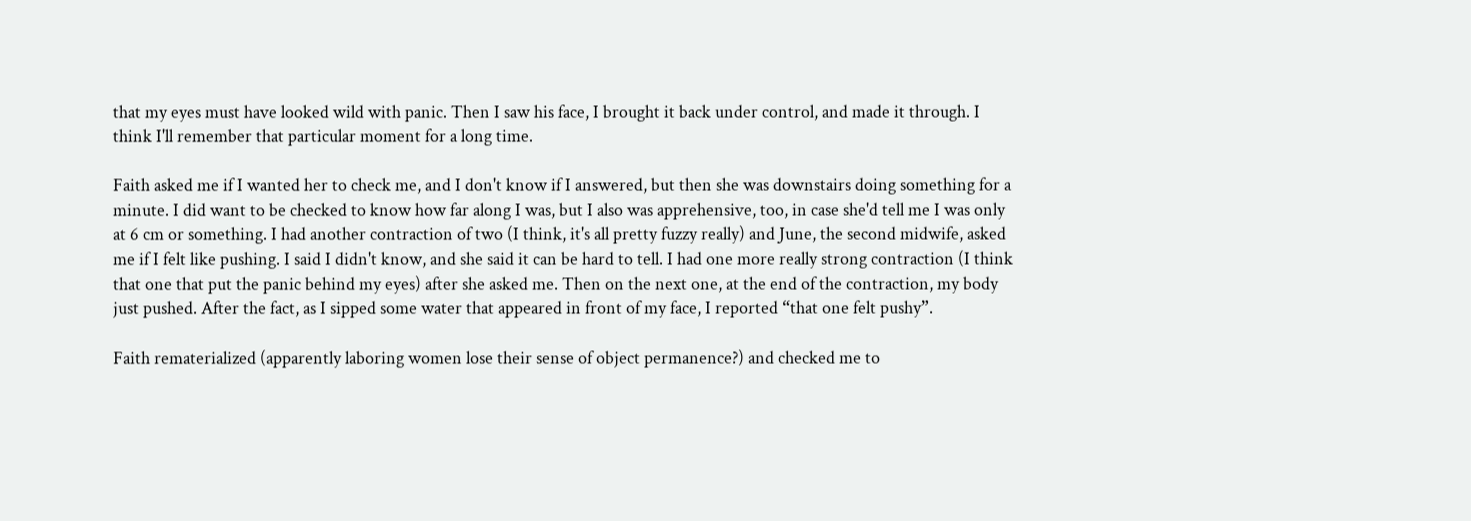that my eyes must have looked wild with panic. Then I saw his face, I brought it back under control, and made it through. I think I'll remember that particular moment for a long time.

Faith asked me if I wanted her to check me, and I don't know if I answered, but then she was downstairs doing something for a minute. I did want to be checked to know how far along I was, but I also was apprehensive, too, in case she'd tell me I was only at 6 cm or something. I had another contraction of two (I think, it's all pretty fuzzy really) and June, the second midwife, asked me if I felt like pushing. I said I didn't know, and she said it can be hard to tell. I had one more really strong contraction (I think that one that put the panic behind my eyes) after she asked me. Then on the next one, at the end of the contraction, my body just pushed. After the fact, as I sipped some water that appeared in front of my face, I reported “that one felt pushy”.

Faith rematerialized (apparently laboring women lose their sense of object permanence?) and checked me to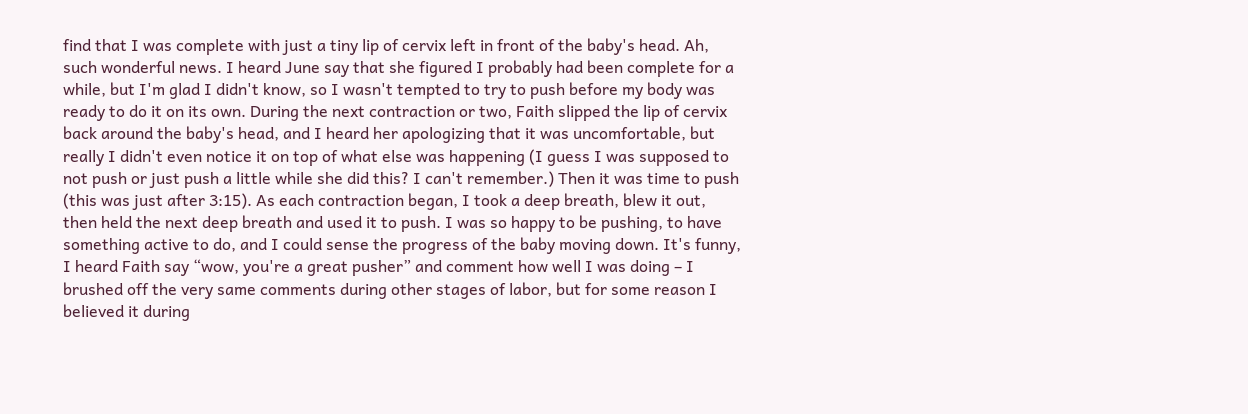find that I was complete with just a tiny lip of cervix left in front of the baby's head. Ah, such wonderful news. I heard June say that she figured I probably had been complete for a while, but I'm glad I didn't know, so I wasn't tempted to try to push before my body was ready to do it on its own. During the next contraction or two, Faith slipped the lip of cervix back around the baby's head, and I heard her apologizing that it was uncomfortable, but really I didn't even notice it on top of what else was happening (I guess I was supposed to not push or just push a little while she did this? I can't remember.) Then it was time to push (this was just after 3:15). As each contraction began, I took a deep breath, blew it out, then held the next deep breath and used it to push. I was so happy to be pushing, to have something active to do, and I could sense the progress of the baby moving down. It's funny, I heard Faith say “wow, you're a great pusher” and comment how well I was doing – I brushed off the very same comments during other stages of labor, but for some reason I believed it during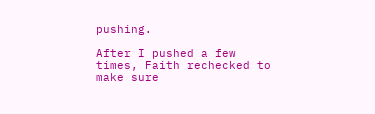pushing.

After I pushed a few times, Faith rechecked to make sure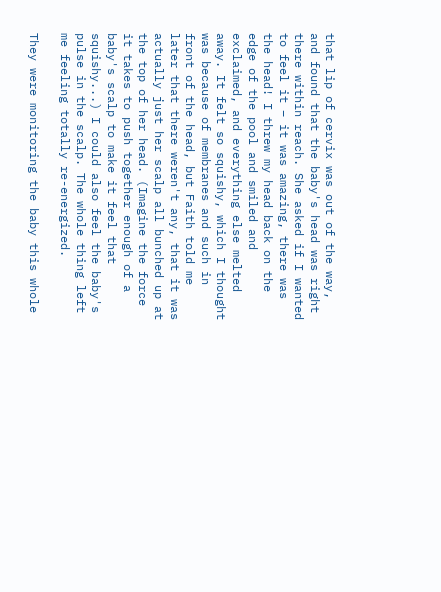that lip of cervix was out of the way, and found that the baby's head was right there within reach. She asked if I wanted to feel it – it was amazing, there was the head! I threw my head back on the edge of the pool and smiled and exclaimed, and everything else melted away. It felt so squishy, which I thought was because of membranes and such in front of the head, but Faith told me later that there weren't any, that it was actually just her scalp all bunched up at the top of her head. (Imagine the force it takes to push together enough of a baby's scalp to make it feel that squishy...) I could also feel the baby's pulse in the scalp. The whole thing left me feeling totally re-energized.

They were monitoring the baby this whole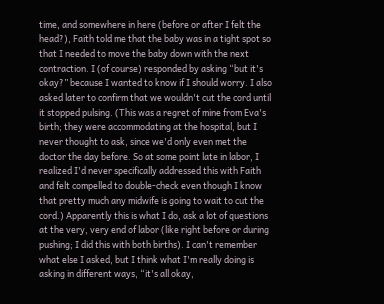time, and somewhere in here (before or after I felt the head?), Faith told me that the baby was in a tight spot so that I needed to move the baby down with the next contraction. I (of course) responded by asking “but it's okay?” because I wanted to know if I should worry. I also asked later to confirm that we wouldn't cut the cord until it stopped pulsing. (This was a regret of mine from Eva's birth; they were accommodating at the hospital, but I never thought to ask, since we'd only even met the doctor the day before. So at some point late in labor, I realized I'd never specifically addressed this with Faith and felt compelled to double-check even though I know that pretty much any midwife is going to wait to cut the cord.) Apparently this is what I do, ask a lot of questions at the very, very end of labor (like right before or during pushing; I did this with both births). I can't remember what else I asked, but I think what I'm really doing is asking in different ways, “it's all okay,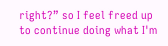right?” so I feel freed up to continue doing what I'm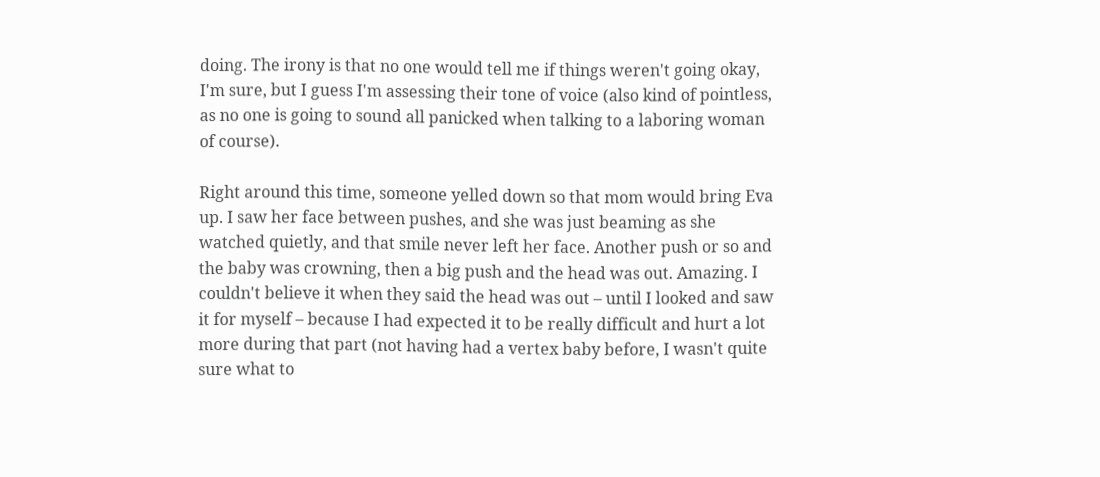doing. The irony is that no one would tell me if things weren't going okay, I'm sure, but I guess I'm assessing their tone of voice (also kind of pointless, as no one is going to sound all panicked when talking to a laboring woman of course).

Right around this time, someone yelled down so that mom would bring Eva up. I saw her face between pushes, and she was just beaming as she watched quietly, and that smile never left her face. Another push or so and the baby was crowning, then a big push and the head was out. Amazing. I couldn't believe it when they said the head was out – until I looked and saw it for myself – because I had expected it to be really difficult and hurt a lot more during that part (not having had a vertex baby before, I wasn't quite sure what to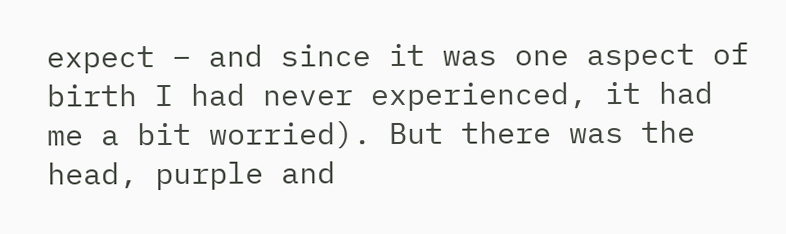expect – and since it was one aspect of birth I had never experienced, it had me a bit worried). But there was the head, purple and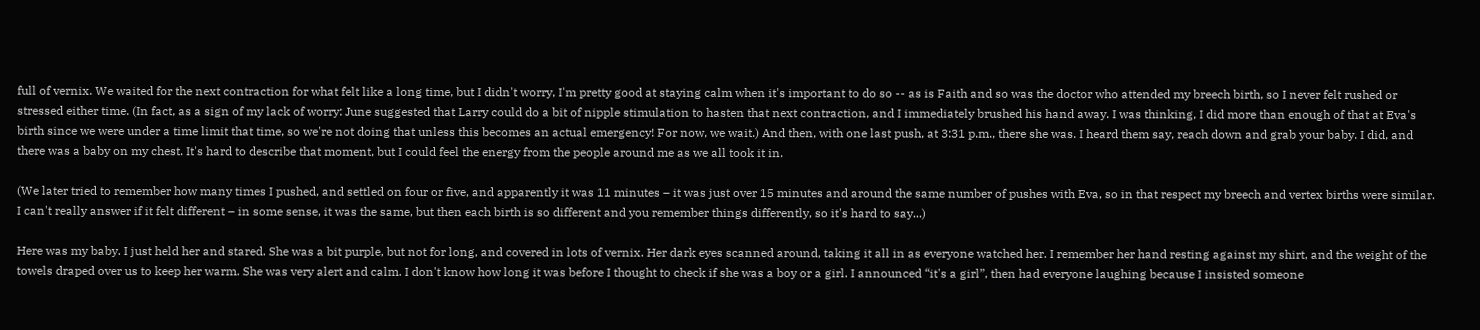full of vernix. We waited for the next contraction for what felt like a long time, but I didn't worry, I'm pretty good at staying calm when it's important to do so -- as is Faith and so was the doctor who attended my breech birth, so I never felt rushed or stressed either time. (In fact, as a sign of my lack of worry: June suggested that Larry could do a bit of nipple stimulation to hasten that next contraction, and I immediately brushed his hand away. I was thinking, I did more than enough of that at Eva's birth since we were under a time limit that time, so we're not doing that unless this becomes an actual emergency! For now, we wait.) And then, with one last push, at 3:31 p.m., there she was. I heard them say, reach down and grab your baby. I did, and there was a baby on my chest. It's hard to describe that moment, but I could feel the energy from the people around me as we all took it in.

(We later tried to remember how many times I pushed, and settled on four or five, and apparently it was 11 minutes – it was just over 15 minutes and around the same number of pushes with Eva, so in that respect my breech and vertex births were similar. I can't really answer if it felt different – in some sense, it was the same, but then each birth is so different and you remember things differently, so it's hard to say...)

Here was my baby. I just held her and stared. She was a bit purple, but not for long, and covered in lots of vernix. Her dark eyes scanned around, taking it all in as everyone watched her. I remember her hand resting against my shirt, and the weight of the towels draped over us to keep her warm. She was very alert and calm. I don't know how long it was before I thought to check if she was a boy or a girl. I announced “it's a girl”, then had everyone laughing because I insisted someone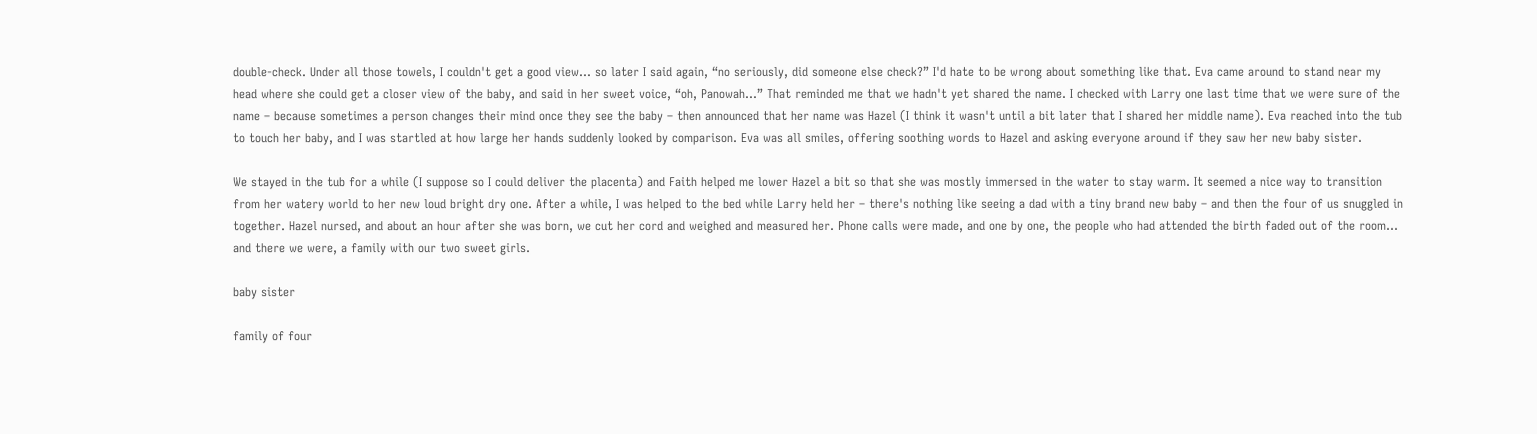double-check. Under all those towels, I couldn't get a good view... so later I said again, “no seriously, did someone else check?” I'd hate to be wrong about something like that. Eva came around to stand near my head where she could get a closer view of the baby, and said in her sweet voice, “oh, Panowah...” That reminded me that we hadn't yet shared the name. I checked with Larry one last time that we were sure of the name – because sometimes a person changes their mind once they see the baby – then announced that her name was Hazel (I think it wasn't until a bit later that I shared her middle name). Eva reached into the tub to touch her baby, and I was startled at how large her hands suddenly looked by comparison. Eva was all smiles, offering soothing words to Hazel and asking everyone around if they saw her new baby sister.

We stayed in the tub for a while (I suppose so I could deliver the placenta) and Faith helped me lower Hazel a bit so that she was mostly immersed in the water to stay warm. It seemed a nice way to transition from her watery world to her new loud bright dry one. After a while, I was helped to the bed while Larry held her – there's nothing like seeing a dad with a tiny brand new baby – and then the four of us snuggled in together. Hazel nursed, and about an hour after she was born, we cut her cord and weighed and measured her. Phone calls were made, and one by one, the people who had attended the birth faded out of the room... and there we were, a family with our two sweet girls.

baby sister

family of four